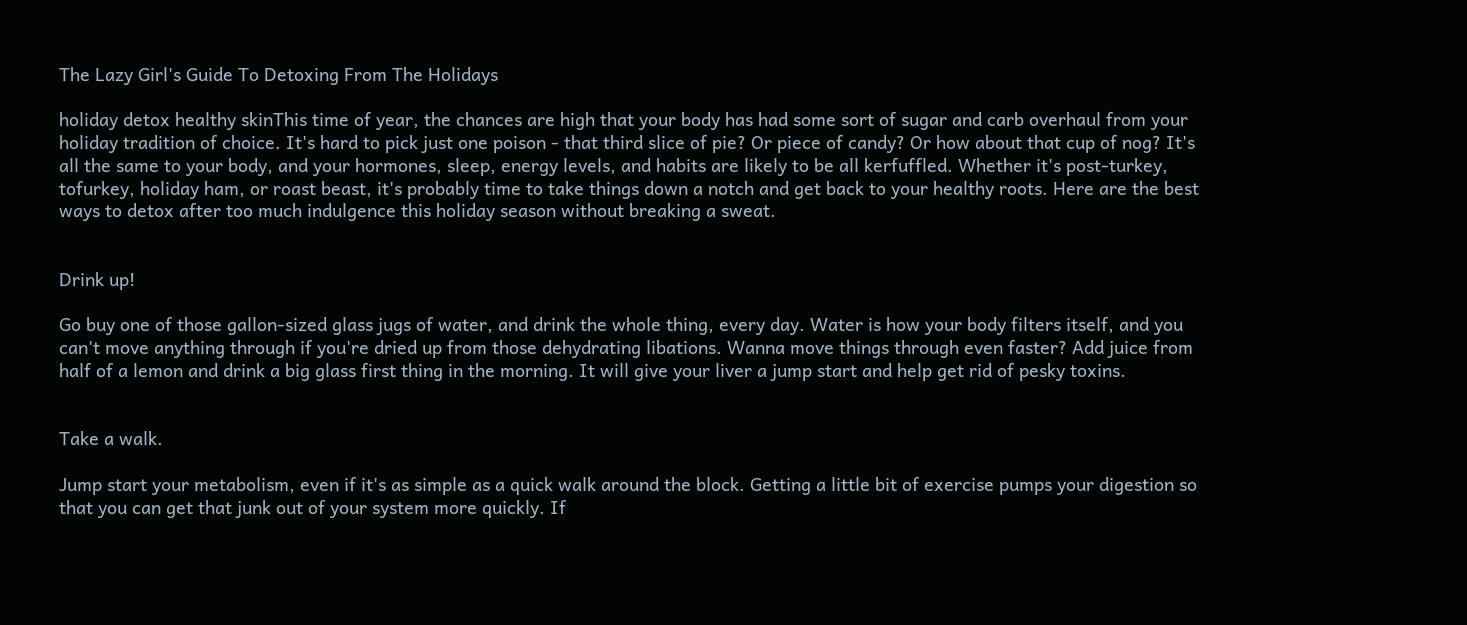The Lazy Girl's Guide To Detoxing From The Holidays

holiday detox healthy skinThis time of year, the chances are high that your body has had some sort of sugar and carb overhaul from your holiday tradition of choice. It's hard to pick just one poison - that third slice of pie? Or piece of candy? Or how about that cup of nog? It's all the same to your body, and your hormones, sleep, energy levels, and habits are likely to be all kerfuffled. Whether it's post-turkey, tofurkey, holiday ham, or roast beast, it's probably time to take things down a notch and get back to your healthy roots. Here are the best ways to detox after too much indulgence this holiday season without breaking a sweat.


Drink up!

Go buy one of those gallon-sized glass jugs of water, and drink the whole thing, every day. Water is how your body filters itself, and you can't move anything through if you're dried up from those dehydrating libations. Wanna move things through even faster? Add juice from half of a lemon and drink a big glass first thing in the morning. It will give your liver a jump start and help get rid of pesky toxins.


Take a walk.

Jump start your metabolism, even if it's as simple as a quick walk around the block. Getting a little bit of exercise pumps your digestion so that you can get that junk out of your system more quickly. If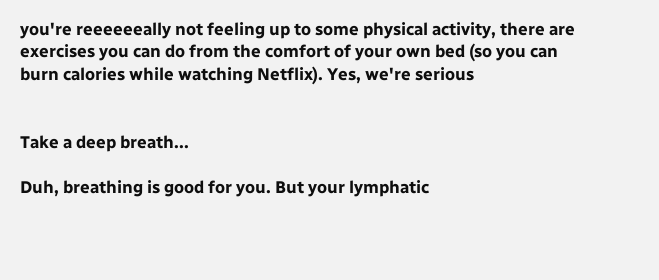you're reeeeeeally not feeling up to some physical activity, there are exercises you can do from the comfort of your own bed (so you can burn calories while watching Netflix). Yes, we're serious


Take a deep breath...

Duh, breathing is good for you. But your lymphatic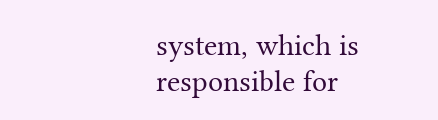system, which is responsible for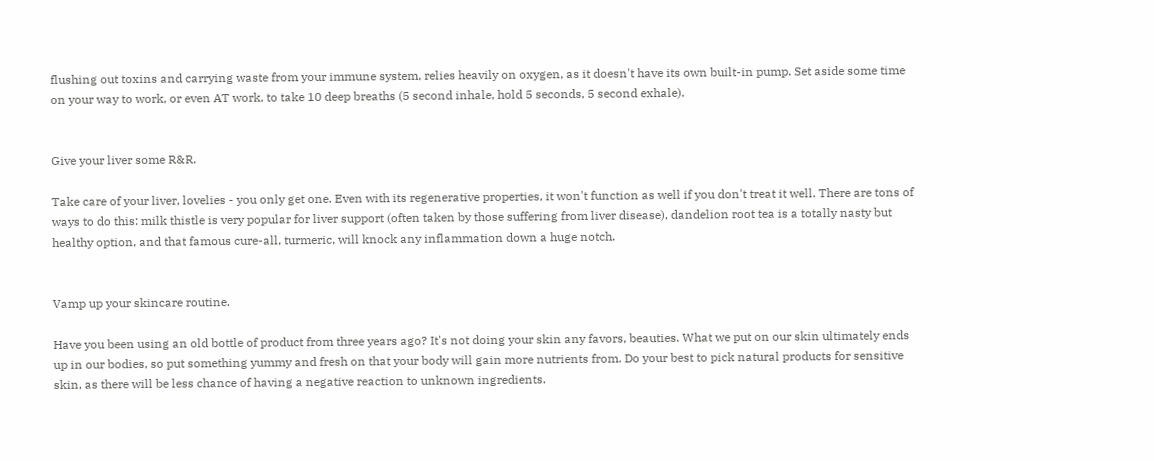flushing out toxins and carrying waste from your immune system, relies heavily on oxygen, as it doesn't have its own built-in pump. Set aside some time on your way to work, or even AT work, to take 10 deep breaths (5 second inhale, hold 5 seconds, 5 second exhale).


Give your liver some R&R.

Take care of your liver, lovelies - you only get one. Even with its regenerative properties, it won't function as well if you don't treat it well. There are tons of ways to do this: milk thistle is very popular for liver support (often taken by those suffering from liver disease), dandelion root tea is a totally nasty but healthy option, and that famous cure-all, turmeric, will knock any inflammation down a huge notch.


Vamp up your skincare routine.

Have you been using an old bottle of product from three years ago? It's not doing your skin any favors, beauties. What we put on our skin ultimately ends up in our bodies, so put something yummy and fresh on that your body will gain more nutrients from. Do your best to pick natural products for sensitive skin, as there will be less chance of having a negative reaction to unknown ingredients.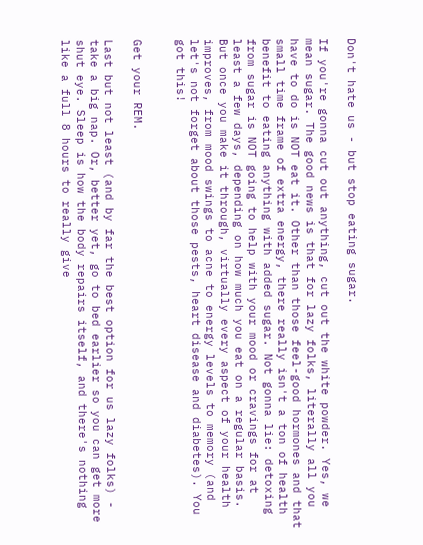Don't hate us - but stop eating sugar.

If you're gonna cut out anything, cut out the white powder. Yes, we mean sugar. The good news is that for lazy folks, literally all you have to do is NOT eat it. Other than those feel-good hormones and that small time frame of extra energy, there really isn't a ton of health benefit to eating anything with added sugar. Not gonna lie: detoxing from sugar is NOT going to help with your mood or cravings for at least a few days, depending on how much you eat on a regular basis. But once you make it through, virtually every aspect of your health improves, from mood swings to acne to energy levels to memory (and let's not forget about those pests, heart disease and diabetes). You got this!


Get your REM.

Last but not least (and by far the best option for us lazy folks) - take a big nap. Or, better yet, go to bed earlier so you can get more shut eye. Sleep is how the body repairs itself, and there's nothing like a full 8 hours to really give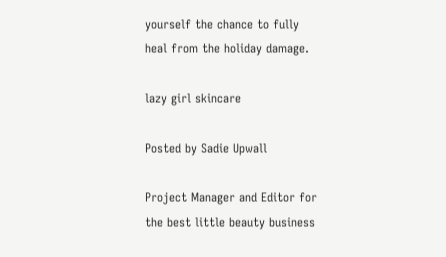yourself the chance to fully heal from the holiday damage.

lazy girl skincare

Posted by Sadie Upwall

Project Manager and Editor for the best little beauty business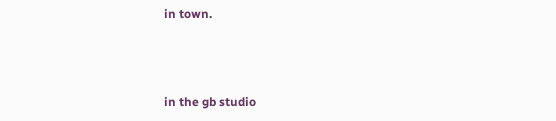in town.



in the gb studio